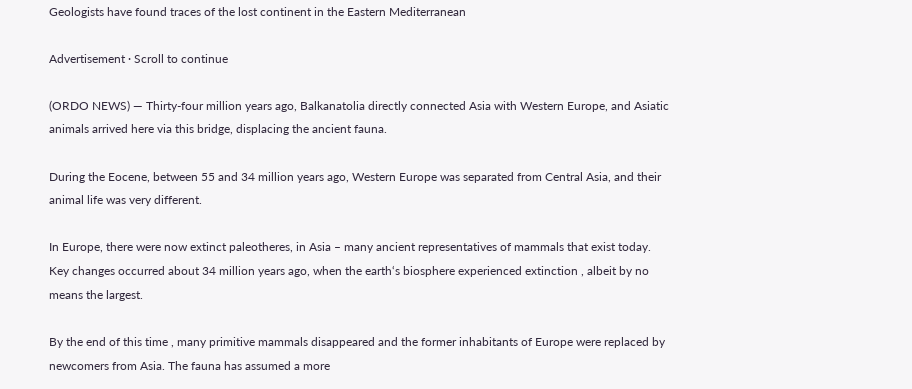Geologists have found traces of the lost continent in the Eastern Mediterranean

Advertisement · Scroll to continue

(ORDO NEWS) — Thirty-four million years ago, Balkanatolia directly connected Asia with Western Europe, and Asiatic animals arrived here via this bridge, displacing the ancient fauna.

During the Eocene, between 55 and 34 million years ago, Western Europe was separated from Central Asia, and their animal life was very different.

In Europe, there were now extinct paleotheres, in Asia – many ancient representatives of mammals that exist today. Key changes occurred about 34 million years ago, when the earth‘s biosphere experienced extinction , albeit by no means the largest.

By the end of this time , many primitive mammals disappeared and the former inhabitants of Europe were replaced by newcomers from Asia. The fauna has assumed a more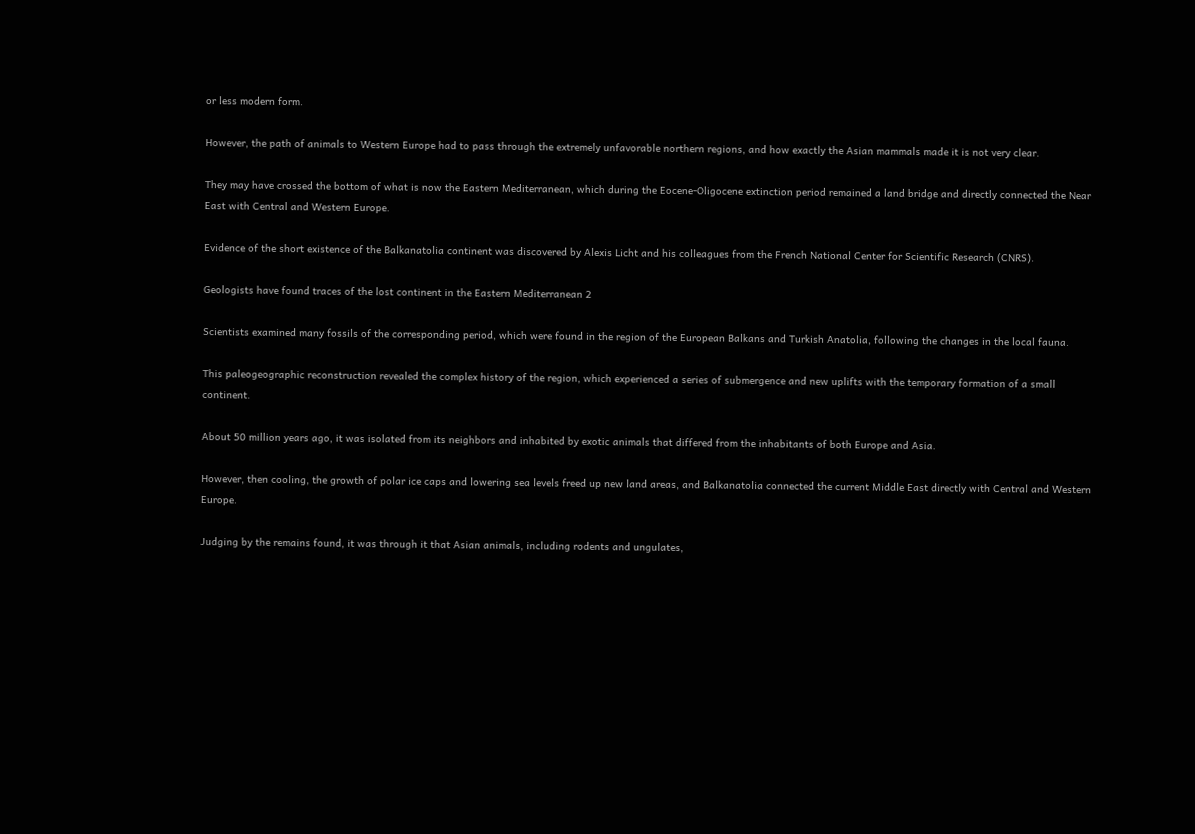or less modern form.

However, the path of animals to Western Europe had to pass through the extremely unfavorable northern regions, and how exactly the Asian mammals made it is not very clear.

They may have crossed the bottom of what is now the Eastern Mediterranean, which during the Eocene-Oligocene extinction period remained a land bridge and directly connected the Near East with Central and Western Europe.

Evidence of the short existence of the Balkanatolia continent was discovered by Alexis Licht and his colleagues from the French National Center for Scientific Research (CNRS).

Geologists have found traces of the lost continent in the Eastern Mediterranean 2

Scientists examined many fossils of the corresponding period, which were found in the region of the European Balkans and Turkish Anatolia, following the changes in the local fauna.

This paleogeographic reconstruction revealed the complex history of the region, which experienced a series of submergence and new uplifts with the temporary formation of a small continent.

About 50 million years ago, it was isolated from its neighbors and inhabited by exotic animals that differed from the inhabitants of both Europe and Asia.

However, then cooling, the growth of polar ice caps and lowering sea levels freed up new land areas, and Balkanatolia connected the current Middle East directly with Central and Western Europe.

Judging by the remains found, it was through it that Asian animals, including rodents and ungulates,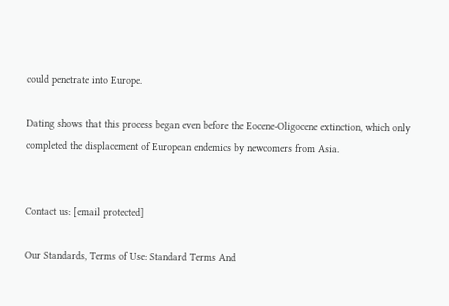could penetrate into Europe.

Dating shows that this process began even before the Eocene-Oligocene extinction, which only completed the displacement of European endemics by newcomers from Asia.


Contact us: [email protected]

Our Standards, Terms of Use: Standard Terms And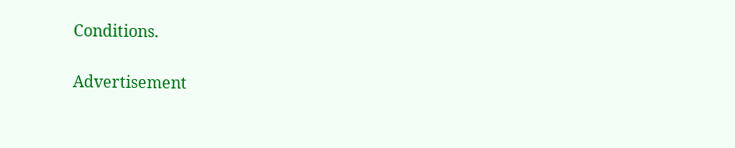Conditions.

Advertisement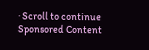· Scroll to continue
Sponsored Content